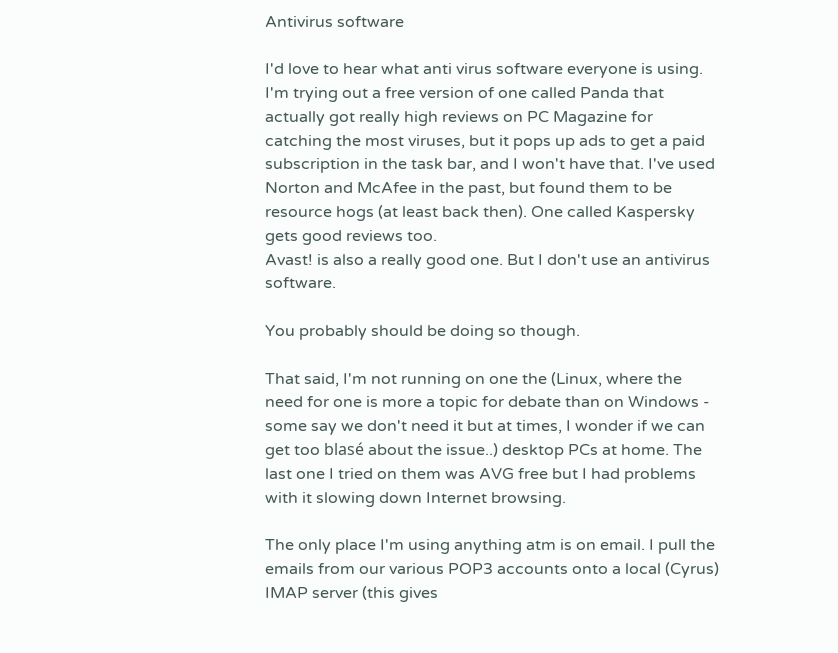Antivirus software

I'd love to hear what anti virus software everyone is using. I'm trying out a free version of one called Panda that actually got really high reviews on PC Magazine for catching the most viruses, but it pops up ads to get a paid subscription in the task bar, and I won't have that. I've used Norton and McAfee in the past, but found them to be resource hogs (at least back then). One called Kaspersky gets good reviews too.
Avast! is also a really good one. But I don't use an antivirus software.

You probably should be doing so though.

That said, I'm not running on one the (Linux, where the need for one is more a topic for debate than on Windows - some say we don't need it but at times, I wonder if we can get too blasé about the issue..) desktop PCs at home. The last one I tried on them was AVG free but I had problems with it slowing down Internet browsing.

The only place I'm using anything atm is on email. I pull the emails from our various POP3 accounts onto a local (Cyrus) IMAP server (this gives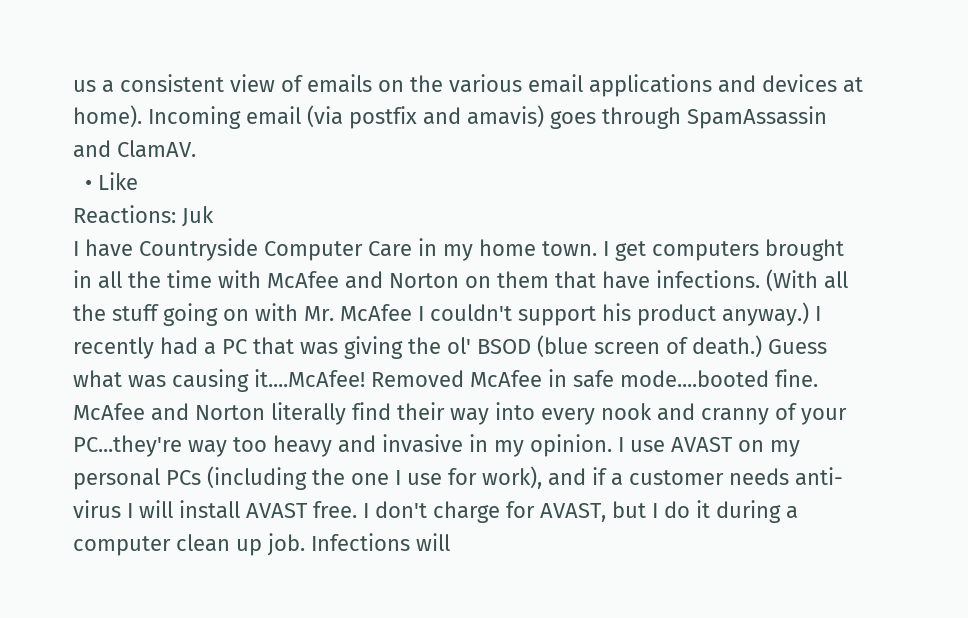us a consistent view of emails on the various email applications and devices at home). Incoming email (via postfix and amavis) goes through SpamAssassin and ClamAV.
  • Like
Reactions: Juk
I have Countryside Computer Care in my home town. I get computers brought in all the time with McAfee and Norton on them that have infections. (With all the stuff going on with Mr. McAfee I couldn't support his product anyway.) I recently had a PC that was giving the ol' BSOD (blue screen of death.) Guess what was causing it....McAfee! Removed McAfee in safe mode....booted fine. McAfee and Norton literally find their way into every nook and cranny of your PC...they're way too heavy and invasive in my opinion. I use AVAST on my personal PCs (including the one I use for work), and if a customer needs anti-virus I will install AVAST free. I don't charge for AVAST, but I do it during a computer clean up job. Infections will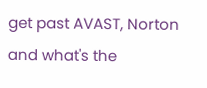get past AVAST, Norton and what's the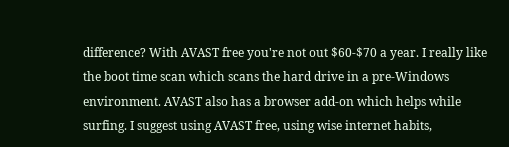difference? With AVAST free you're not out $60-$70 a year. I really like the boot time scan which scans the hard drive in a pre-Windows environment. AVAST also has a browser add-on which helps while surfing. I suggest using AVAST free, using wise internet habits,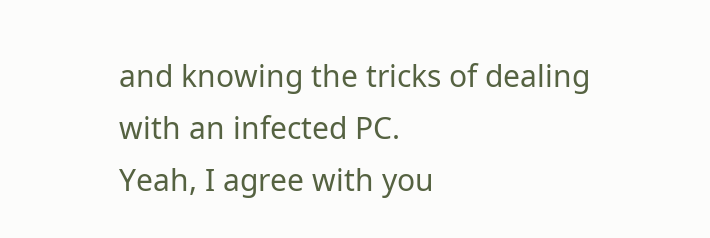and knowing the tricks of dealing with an infected PC.
Yeah, I agree with you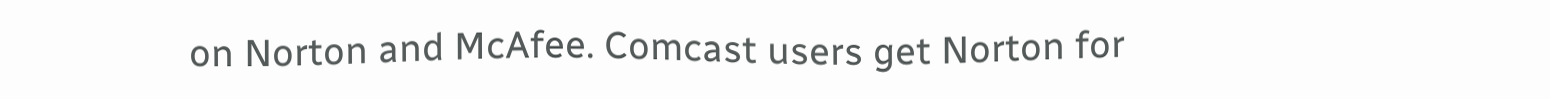on Norton and McAfee. Comcast users get Norton for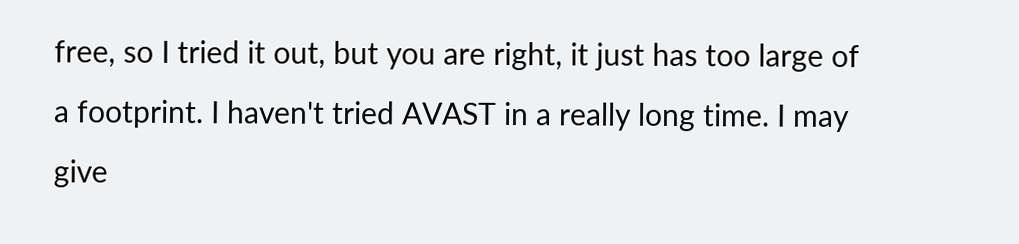free, so I tried it out, but you are right, it just has too large of a footprint. I haven't tried AVAST in a really long time. I may give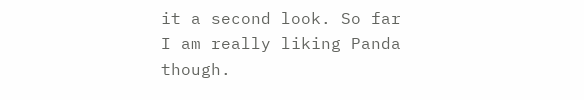it a second look. So far I am really liking Panda though.